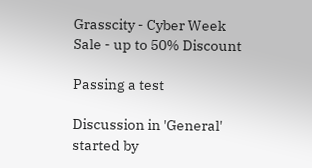Grasscity - Cyber Week Sale - up to 50% Discount

Passing a test

Discussion in 'General' started by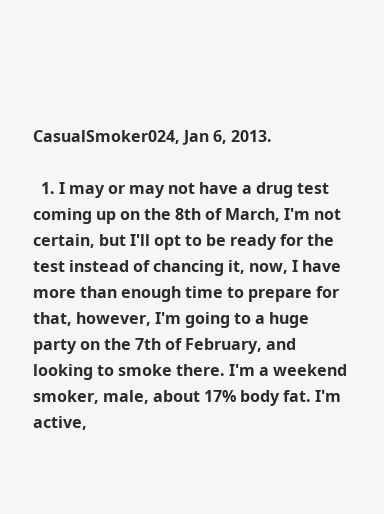CasualSmoker024, Jan 6, 2013.

  1. I may or may not have a drug test coming up on the 8th of March, I'm not certain, but I'll opt to be ready for the test instead of chancing it, now, I have more than enough time to prepare for that, however, I'm going to a huge party on the 7th of February, and looking to smoke there. I'm a weekend smoker, male, about 17% body fat. I'm active,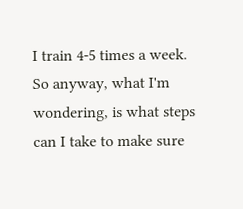I train 4-5 times a week. So anyway, what I'm wondering, is what steps can I take to make sure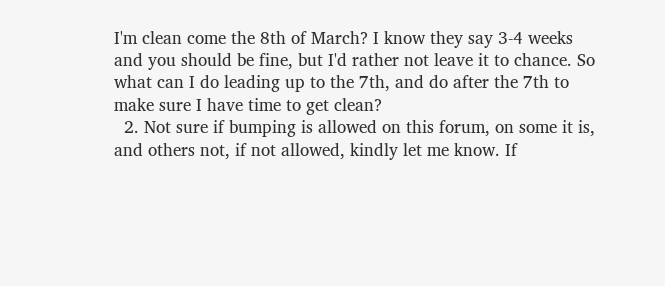I'm clean come the 8th of March? I know they say 3-4 weeks and you should be fine, but I'd rather not leave it to chance. So what can I do leading up to the 7th, and do after the 7th to make sure I have time to get clean?
  2. Not sure if bumping is allowed on this forum, on some it is, and others not, if not allowed, kindly let me know. If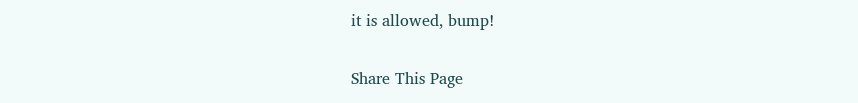it is allowed, bump!

Share This Page